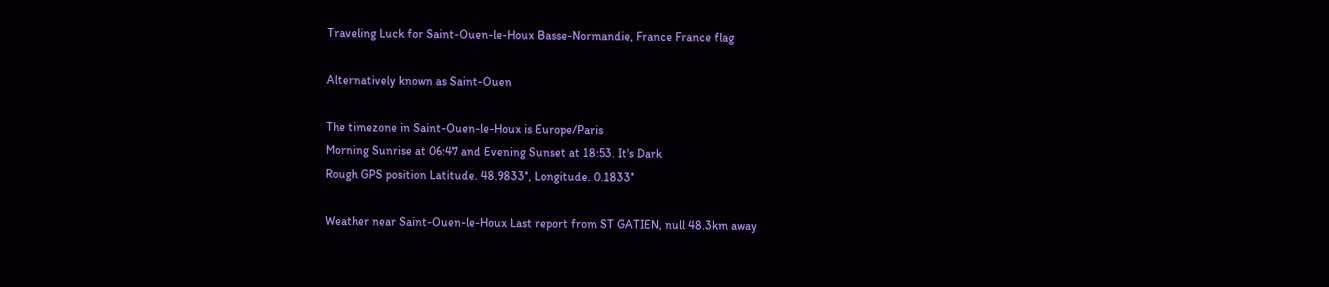Traveling Luck for Saint-Ouen-le-Houx Basse-Normandie, France France flag

Alternatively known as Saint-Ouen

The timezone in Saint-Ouen-le-Houx is Europe/Paris
Morning Sunrise at 06:47 and Evening Sunset at 18:53. It's Dark
Rough GPS position Latitude. 48.9833°, Longitude. 0.1833°

Weather near Saint-Ouen-le-Houx Last report from ST GATIEN, null 48.3km away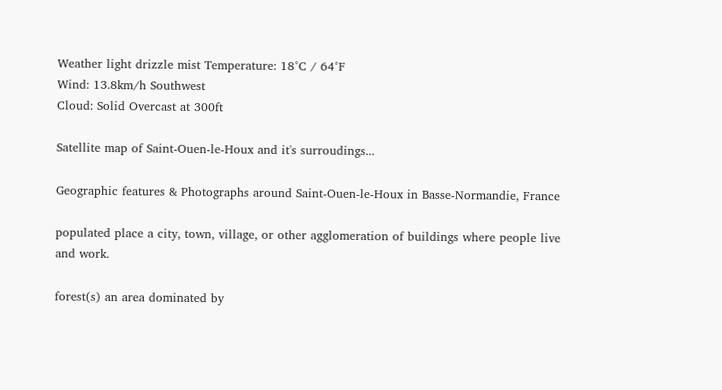Weather light drizzle mist Temperature: 18°C / 64°F
Wind: 13.8km/h Southwest
Cloud: Solid Overcast at 300ft

Satellite map of Saint-Ouen-le-Houx and it's surroudings...

Geographic features & Photographs around Saint-Ouen-le-Houx in Basse-Normandie, France

populated place a city, town, village, or other agglomeration of buildings where people live and work.

forest(s) an area dominated by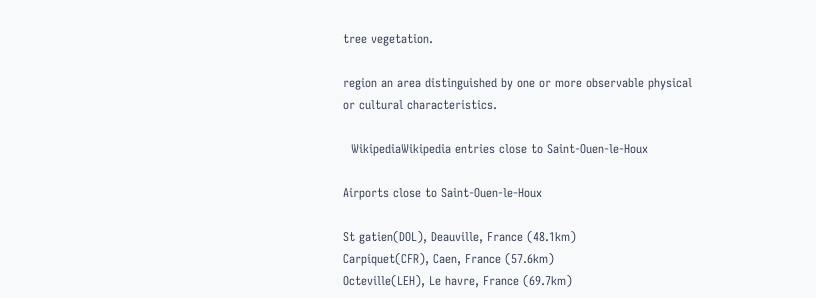tree vegetation.

region an area distinguished by one or more observable physical or cultural characteristics.

  WikipediaWikipedia entries close to Saint-Ouen-le-Houx

Airports close to Saint-Ouen-le-Houx

St gatien(DOL), Deauville, France (48.1km)
Carpiquet(CFR), Caen, France (57.6km)
Octeville(LEH), Le havre, France (69.7km)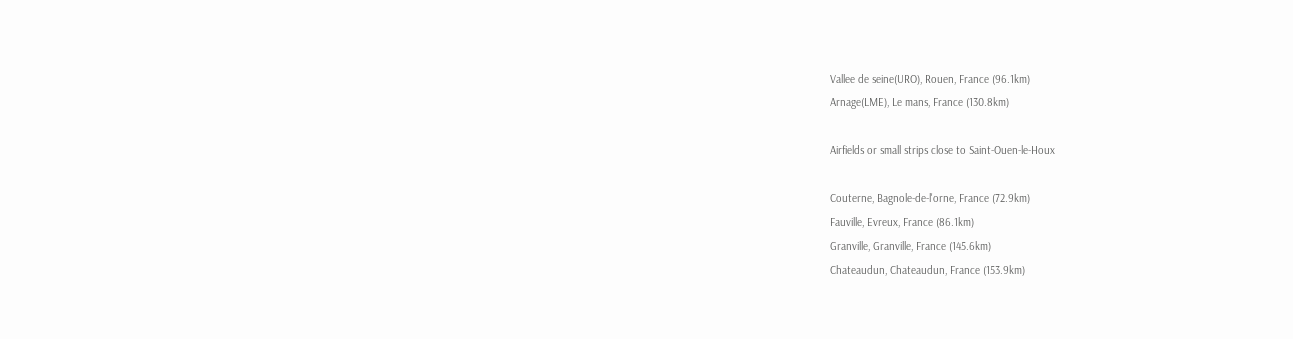Vallee de seine(URO), Rouen, France (96.1km)
Arnage(LME), Le mans, France (130.8km)

Airfields or small strips close to Saint-Ouen-le-Houx

Couterne, Bagnole-de-l'orne, France (72.9km)
Fauville, Evreux, France (86.1km)
Granville, Granville, France (145.6km)
Chateaudun, Chateaudun, France (153.9km)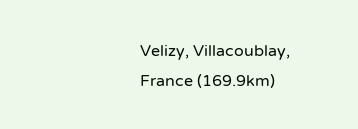Velizy, Villacoublay, France (169.9km)